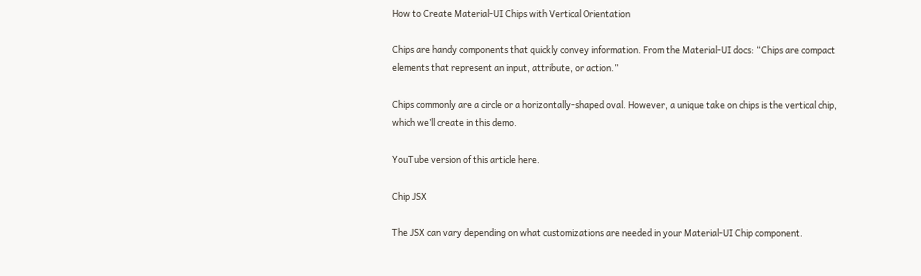How to Create Material-UI Chips with Vertical Orientation

Chips are handy components that quickly convey information. From the Material-UI docs: “Chips are compact elements that represent an input, attribute, or action.”

Chips commonly are a circle or a horizontally-shaped oval. However, a unique take on chips is the vertical chip, which we’ll create in this demo.

YouTube version of this article here.

Chip JSX

The JSX can vary depending on what customizations are needed in your Material-UI Chip component.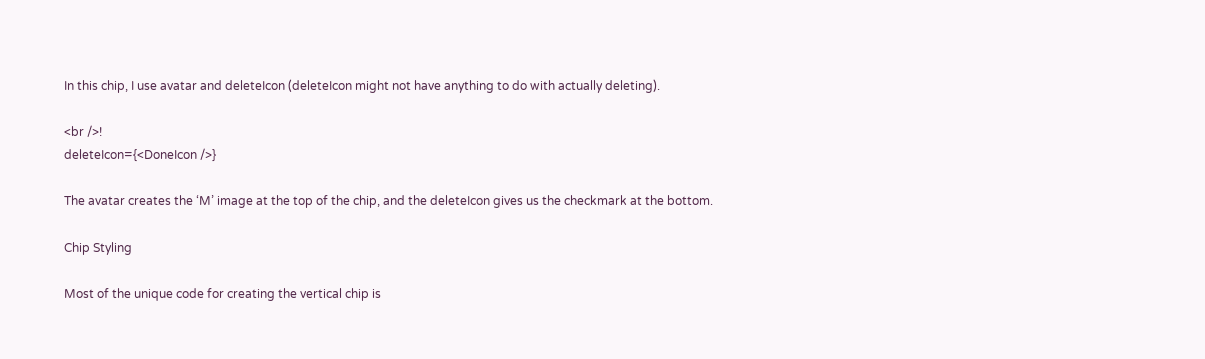In this chip, I use avatar and deleteIcon (deleteIcon might not have anything to do with actually deleting).

<br />!
deleteIcon={<DoneIcon />}

The avatar creates the ‘M’ image at the top of the chip, and the deleteIcon gives us the checkmark at the bottom.

Chip Styling

Most of the unique code for creating the vertical chip is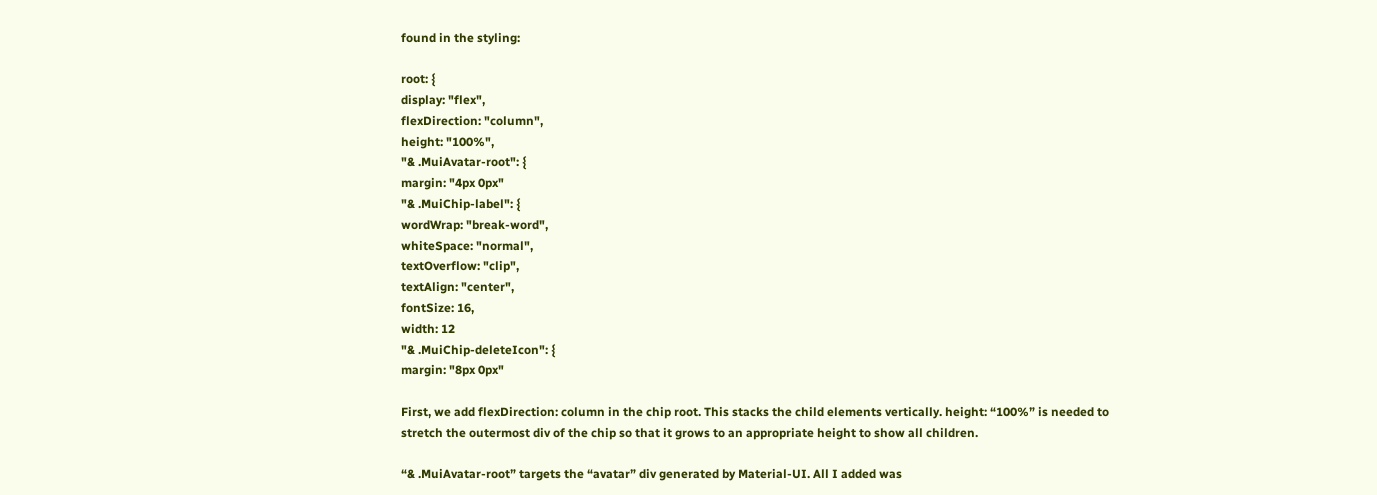found in the styling:

root: {
display: "flex",
flexDirection: "column",
height: "100%",
"& .MuiAvatar-root": {
margin: "4px 0px"
"& .MuiChip-label": {
wordWrap: "break-word",
whiteSpace: "normal",
textOverflow: "clip",
textAlign: "center",
fontSize: 16,
width: 12
"& .MuiChip-deleteIcon": {
margin: "8px 0px"

First, we add flexDirection: column in the chip root. This stacks the child elements vertically. height: “100%” is needed to stretch the outermost div of the chip so that it grows to an appropriate height to show all children.

“& .MuiAvatar-root” targets the “avatar” div generated by Material-UI. All I added was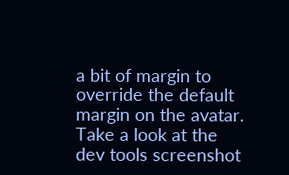a bit of margin to override the default margin on the avatar. Take a look at the dev tools screenshot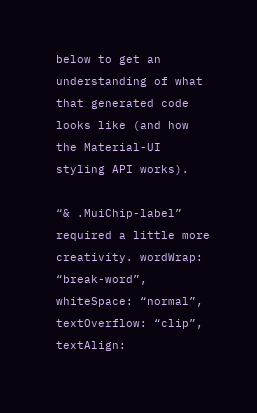below to get an understanding of what that generated code looks like (and how the Material-UI styling API works).

“& .MuiChip-label” required a little more creativity. wordWrap: “break-word”, whiteSpace: “normal”, textOverflow: “clip”, textAlign: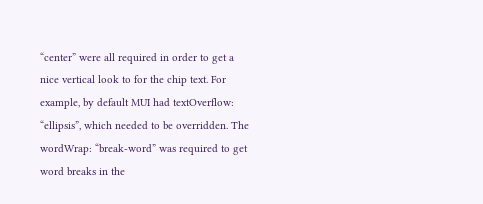“center” were all required in order to get a nice vertical look to for the chip text. For example, by default MUI had textOverflow: “ellipsis”, which needed to be overridden. The wordWrap: “break-word” was required to get word breaks in the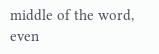middle of the word, even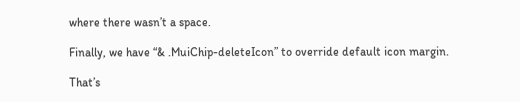where there wasn’t a space.

Finally, we have “& .MuiChip-deleteIcon” to override default icon margin.

That’s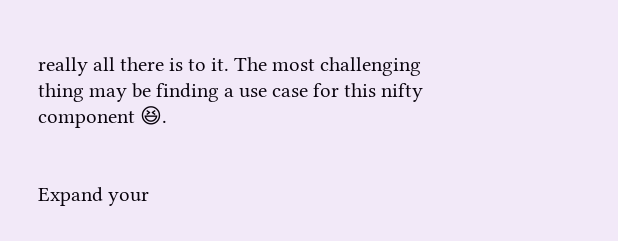really all there is to it. The most challenging thing may be finding a use case for this nifty component 😆.


Expand your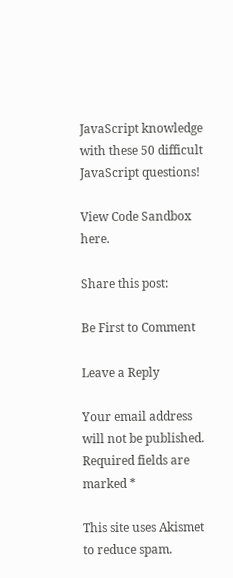JavaScript knowledge with these 50 difficult JavaScript questions!

View Code Sandbox here.

Share this post:

Be First to Comment

Leave a Reply

Your email address will not be published. Required fields are marked *

This site uses Akismet to reduce spam.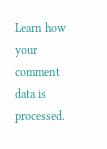Learn how your comment data is processed.